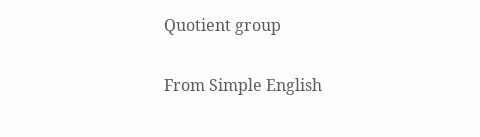Quotient group

From Simple English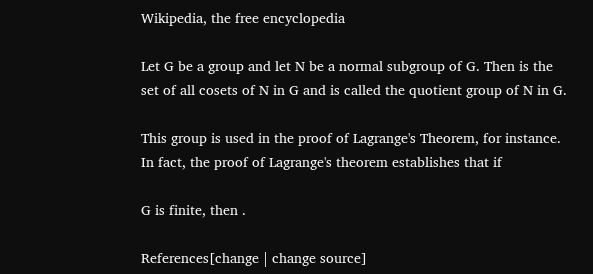Wikipedia, the free encyclopedia

Let G be a group and let N be a normal subgroup of G. Then is the set of all cosets of N in G and is called the quotient group of N in G.

This group is used in the proof of Lagrange's Theorem, for instance. In fact, the proof of Lagrange's theorem establishes that if

G is finite, then .

References[change | change source]